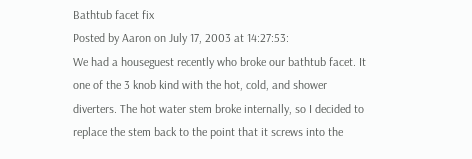Bathtub facet fix
Posted by Aaron on July 17, 2003 at 14:27:53:
We had a houseguest recently who broke our bathtub facet. It one of the 3 knob kind with the hot, cold, and shower diverters. The hot water stem broke internally, so I decided to replace the stem back to the point that it screws into the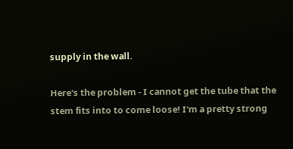supply in the wall.

Here's the problem - I cannot get the tube that the stem fits into to come loose! I'm a pretty strong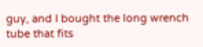guy, and I bought the long wrench tube that fits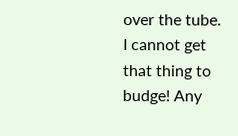over the tube. I cannot get that thing to budge! Any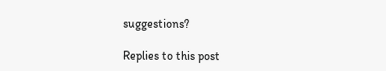suggestions?

Replies to this post